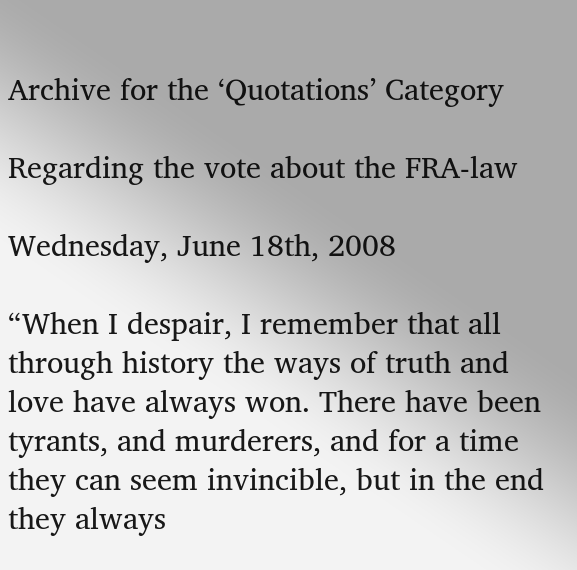Archive for the ‘Quotations’ Category

Regarding the vote about the FRA-law

Wednesday, June 18th, 2008

“When I despair, I remember that all through history the ways of truth and love have always won. There have been tyrants, and murderers, and for a time they can seem invincible, but in the end they always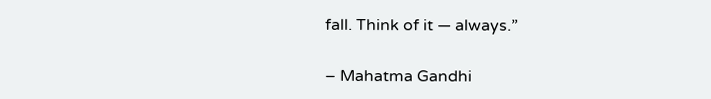fall. Think of it — always.”

– Mahatma Gandhi